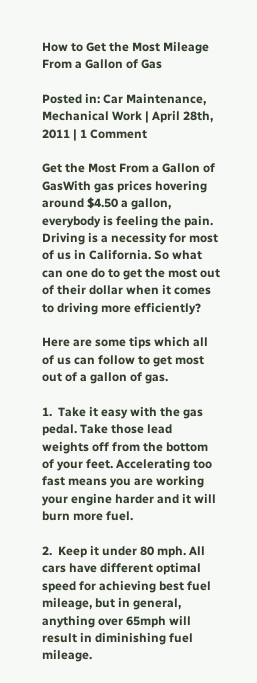How to Get the Most Mileage From a Gallon of Gas

Posted in: Car Maintenance, Mechanical Work | April 28th, 2011 | 1 Comment

Get the Most From a Gallon of GasWith gas prices hovering around $4.50 a gallon, everybody is feeling the pain. Driving is a necessity for most of us in California. So what can one do to get the most out of their dollar when it comes to driving more efficiently?

Here are some tips which all of us can follow to get most out of a gallon of gas.

1.  Take it easy with the gas pedal. Take those lead weights off from the bottom of your feet. Accelerating too fast means you are working your engine harder and it will burn more fuel.

2.  Keep it under 80 mph. All cars have different optimal speed for achieving best fuel mileage, but in general, anything over 65mph will result in diminishing fuel mileage.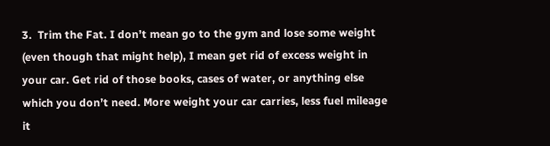3.  Trim the Fat. I don’t mean go to the gym and lose some weight (even though that might help), I mean get rid of excess weight in your car. Get rid of those books, cases of water, or anything else which you don’t need. More weight your car carries, less fuel mileage it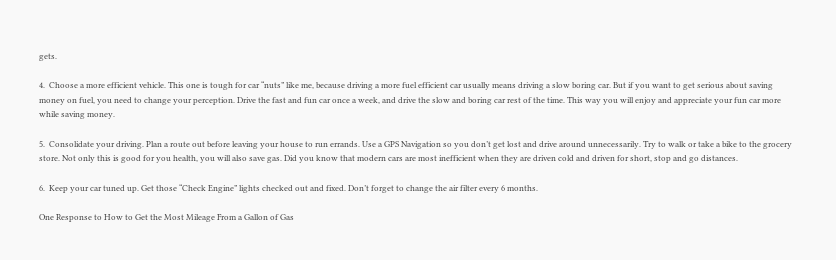gets.

4.  Choose a more efficient vehicle. This one is tough for car “nuts” like me, because driving a more fuel efficient car usually means driving a slow boring car. But if you want to get serious about saving money on fuel, you need to change your perception. Drive the fast and fun car once a week, and drive the slow and boring car rest of the time. This way you will enjoy and appreciate your fun car more while saving money.

5.  Consolidate your driving. Plan a route out before leaving your house to run errands. Use a GPS Navigation so you don’t get lost and drive around unnecessarily. Try to walk or take a bike to the grocery store. Not only this is good for you health, you will also save gas. Did you know that modern cars are most inefficient when they are driven cold and driven for short, stop and go distances.

6.  Keep your car tuned up. Get those “Check Engine” lights checked out and fixed. Don’t forget to change the air filter every 6 months.

One Response to How to Get the Most Mileage From a Gallon of Gas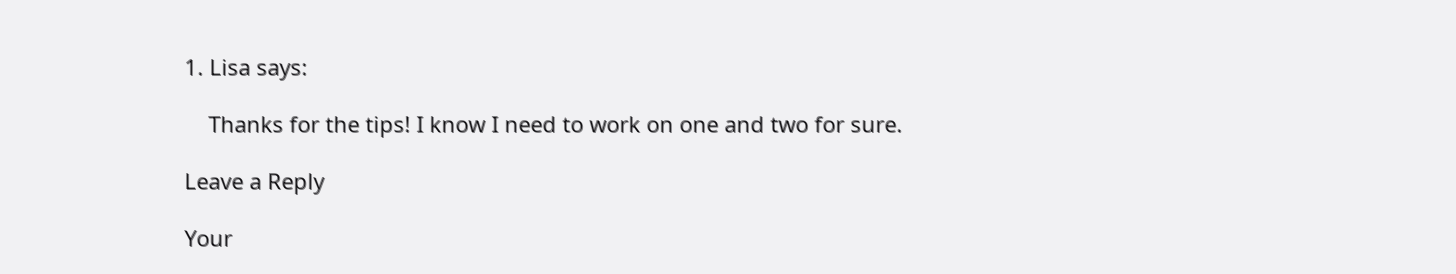1. Lisa says:

    Thanks for the tips! I know I need to work on one and two for sure.

Leave a Reply

Your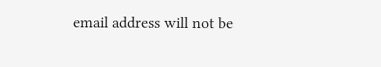email address will not be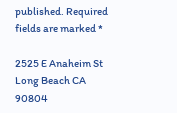published. Required fields are marked *

2525 E Anaheim St Long Beach CA 90804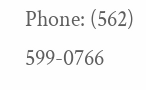Phone: (562) 599-0766